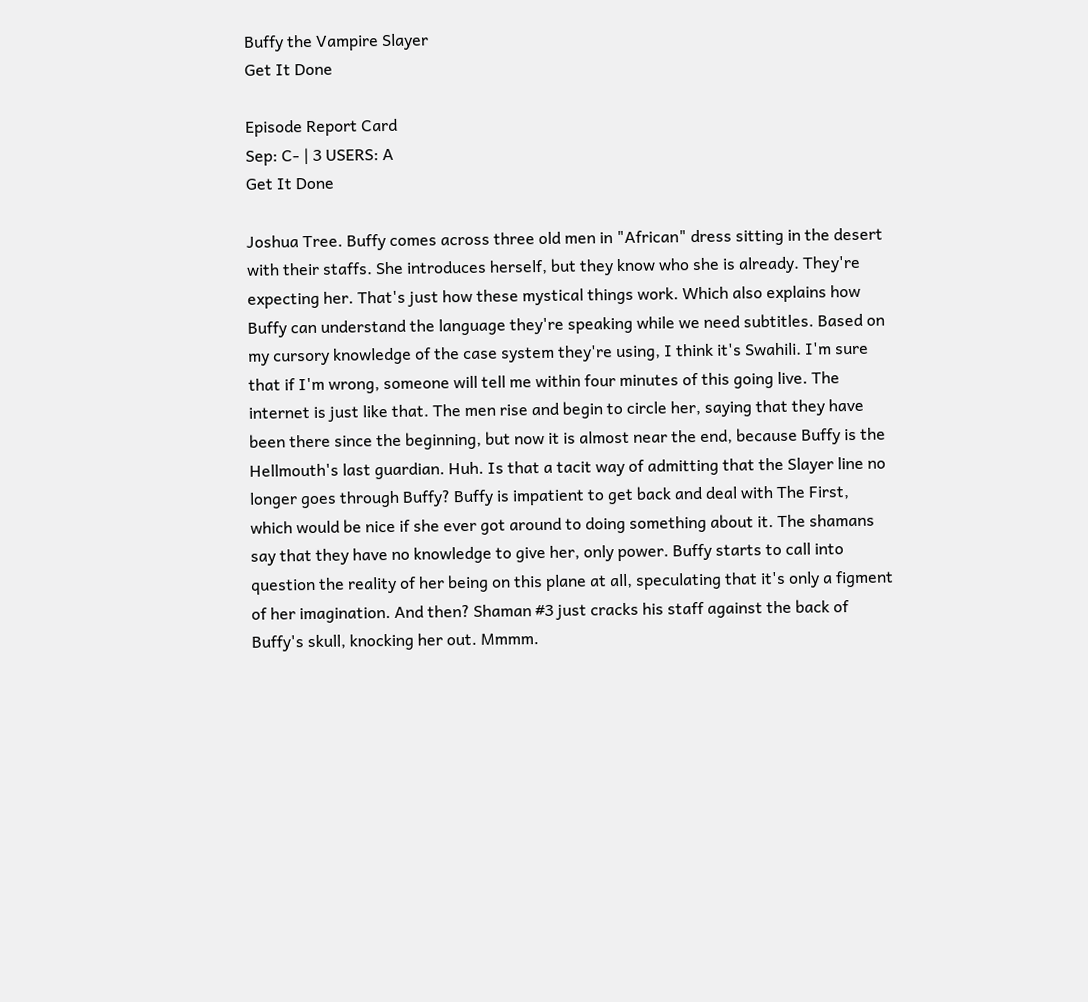Buffy the Vampire Slayer
Get It Done

Episode Report Card
Sep: C- | 3 USERS: A
Get It Done

Joshua Tree. Buffy comes across three old men in "African" dress sitting in the desert with their staffs. She introduces herself, but they know who she is already. They're expecting her. That's just how these mystical things work. Which also explains how Buffy can understand the language they're speaking while we need subtitles. Based on my cursory knowledge of the case system they're using, I think it's Swahili. I'm sure that if I'm wrong, someone will tell me within four minutes of this going live. The internet is just like that. The men rise and begin to circle her, saying that they have been there since the beginning, but now it is almost near the end, because Buffy is the Hellmouth's last guardian. Huh. Is that a tacit way of admitting that the Slayer line no longer goes through Buffy? Buffy is impatient to get back and deal with The First, which would be nice if she ever got around to doing something about it. The shamans say that they have no knowledge to give her, only power. Buffy starts to call into question the reality of her being on this plane at all, speculating that it's only a figment of her imagination. And then? Shaman #3 just cracks his staff against the back of Buffy's skull, knocking her out. Mmmm.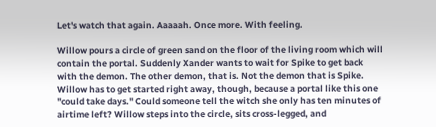Let's watch that again. Aaaaah. Once more. With feeling.

Willow pours a circle of green sand on the floor of the living room which will contain the portal. Suddenly Xander wants to wait for Spike to get back with the demon. The other demon, that is. Not the demon that is Spike. Willow has to get started right away, though, because a portal like this one "could take days." Could someone tell the witch she only has ten minutes of airtime left? Willow steps into the circle, sits cross-legged, and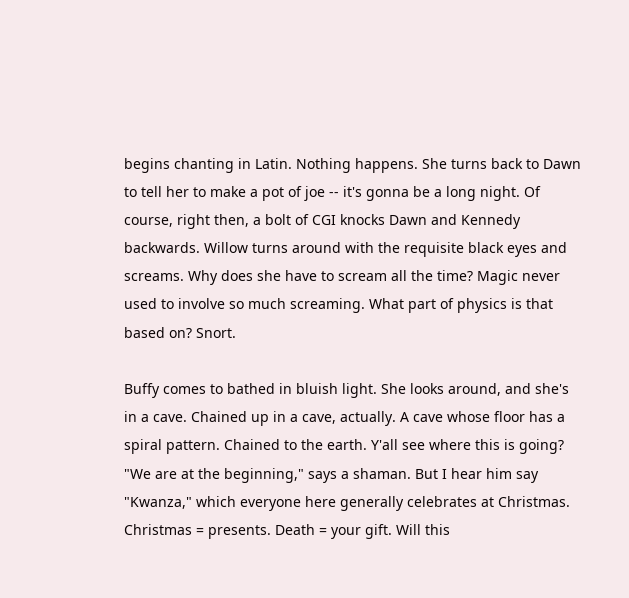begins chanting in Latin. Nothing happens. She turns back to Dawn to tell her to make a pot of joe -- it's gonna be a long night. Of course, right then, a bolt of CGI knocks Dawn and Kennedy backwards. Willow turns around with the requisite black eyes and screams. Why does she have to scream all the time? Magic never used to involve so much screaming. What part of physics is that based on? Snort.

Buffy comes to bathed in bluish light. She looks around, and she's in a cave. Chained up in a cave, actually. A cave whose floor has a spiral pattern. Chained to the earth. Y'all see where this is going? "We are at the beginning," says a shaman. But I hear him say "Kwanza," which everyone here generally celebrates at Christmas. Christmas = presents. Death = your gift. Will this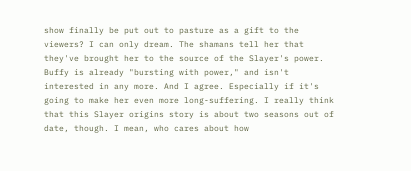show finally be put out to pasture as a gift to the viewers? I can only dream. The shamans tell her that they've brought her to the source of the Slayer's power. Buffy is already "bursting with power," and isn't interested in any more. And I agree. Especially if it's going to make her even more long-suffering. I really think that this Slayer origins story is about two seasons out of date, though. I mean, who cares about how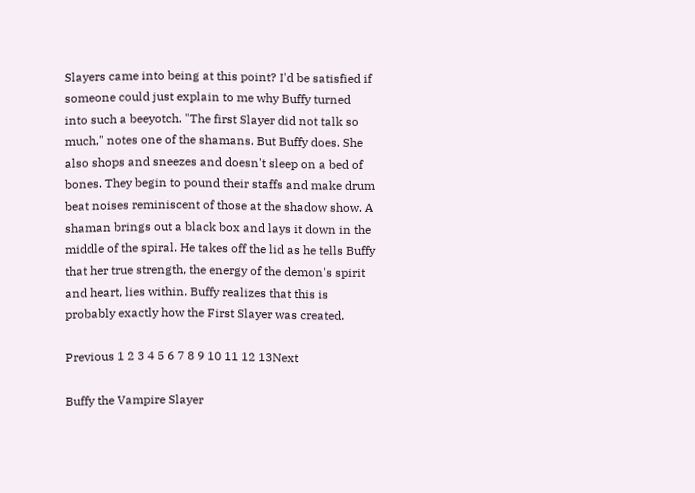Slayers came into being at this point? I'd be satisfied if someone could just explain to me why Buffy turned into such a beeyotch. "The first Slayer did not talk so much," notes one of the shamans. But Buffy does. She also shops and sneezes and doesn't sleep on a bed of bones. They begin to pound their staffs and make drum beat noises reminiscent of those at the shadow show. A shaman brings out a black box and lays it down in the middle of the spiral. He takes off the lid as he tells Buffy that her true strength, the energy of the demon's spirit and heart, lies within. Buffy realizes that this is probably exactly how the First Slayer was created.

Previous 1 2 3 4 5 6 7 8 9 10 11 12 13Next

Buffy the Vampire Slayer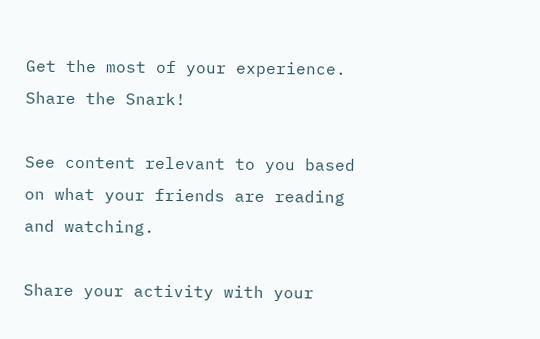Get the most of your experience.
Share the Snark!

See content relevant to you based on what your friends are reading and watching.

Share your activity with your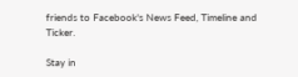friends to Facebook's News Feed, Timeline and Ticker.

Stay in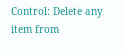Control: Delete any item from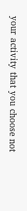your activity that you choose not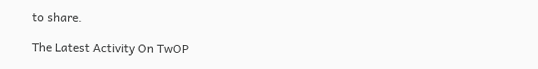to share.

The Latest Activity On TwOP